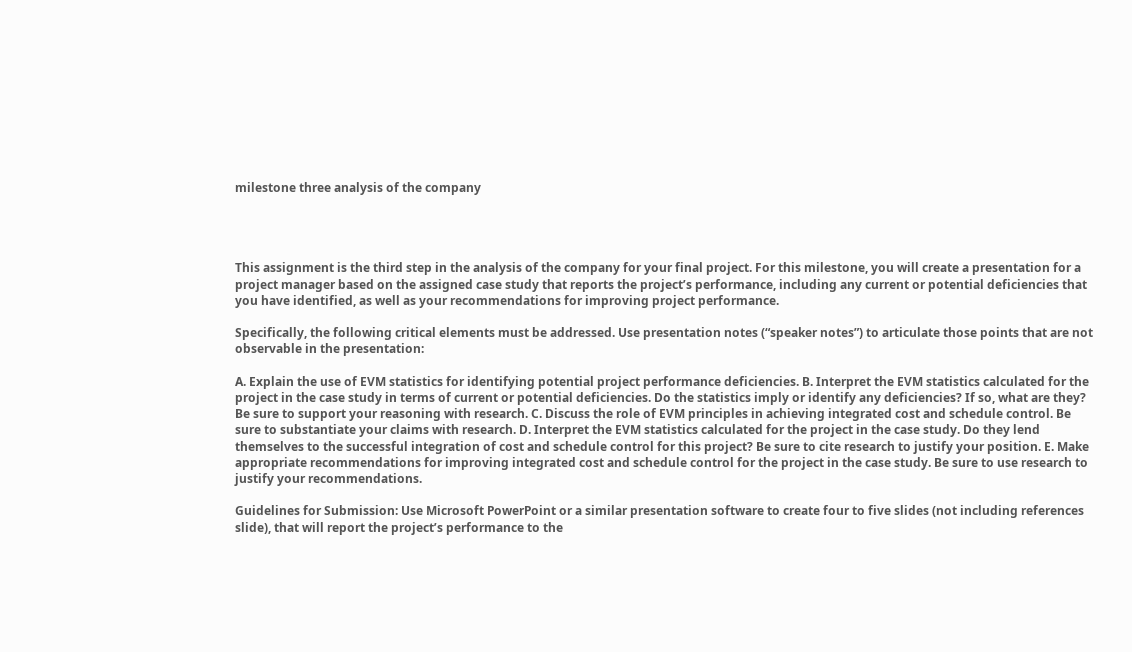milestone three analysis of the company




This assignment is the third step in the analysis of the company for your final project. For this milestone, you will create a presentation for a project manager based on the assigned case study that reports the project’s performance, including any current or potential deficiencies that you have identified, as well as your recommendations for improving project performance.

Specifically, the following critical elements must be addressed. Use presentation notes (“speaker notes”) to articulate those points that are not observable in the presentation:

A. Explain the use of EVM statistics for identifying potential project performance deficiencies. B. Interpret the EVM statistics calculated for the project in the case study in terms of current or potential deficiencies. Do the statistics imply or identify any deficiencies? If so, what are they? Be sure to support your reasoning with research. C. Discuss the role of EVM principles in achieving integrated cost and schedule control. Be sure to substantiate your claims with research. D. Interpret the EVM statistics calculated for the project in the case study. Do they lend themselves to the successful integration of cost and schedule control for this project? Be sure to cite research to justify your position. E. Make appropriate recommendations for improving integrated cost and schedule control for the project in the case study. Be sure to use research to justify your recommendations.

Guidelines for Submission: Use Microsoft PowerPoint or a similar presentation software to create four to five slides (not including references slide), that will report the project’s performance to the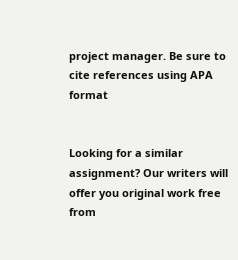project manager. Be sure to cite references using APA format


Looking for a similar assignment? Our writers will offer you original work free from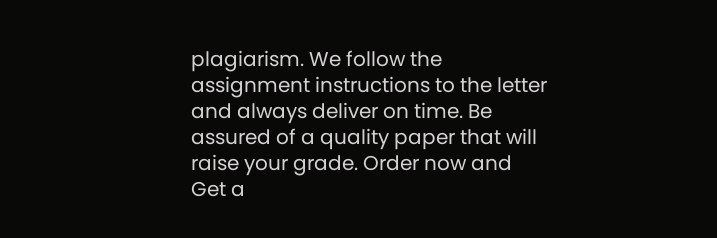plagiarism. We follow the assignment instructions to the letter and always deliver on time. Be assured of a quality paper that will raise your grade. Order now and Get a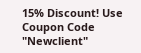15% Discount! Use Coupon Code "Newclient"